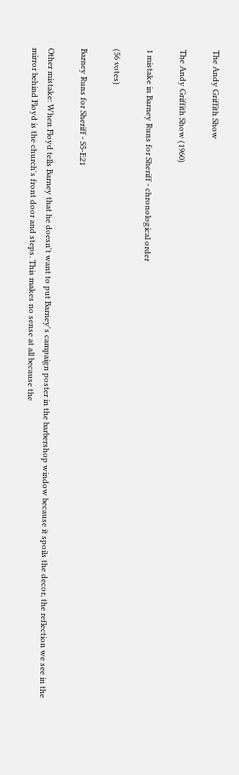The Andy Griffith Show

The Andy Griffith Show (1960)

1 mistake in Barney Runs for Sheriff - chronological order

(56 votes)

Barney Runs for Sheriff - S5-E21

Other mistake: When Floyd tells Barney that he doesn't want to put Barney's campaign poster in the barbershop window because it spoils the decor, the reflection we see in the mirror behind Floyd is the church's front door and steps. This makes no sense at all because the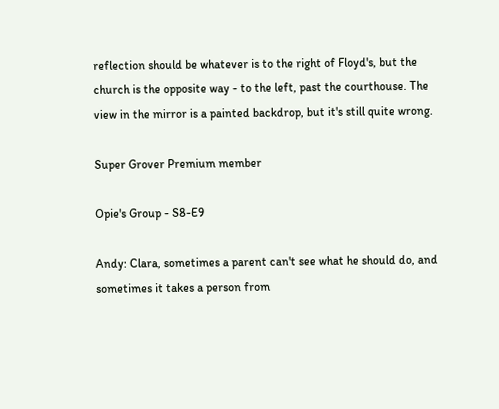reflection should be whatever is to the right of Floyd's, but the church is the opposite way - to the left, past the courthouse. The view in the mirror is a painted backdrop, but it's still quite wrong.

Super Grover Premium member

Opie's Group - S8-E9

Andy: Clara, sometimes a parent can't see what he should do, and sometimes it takes a person from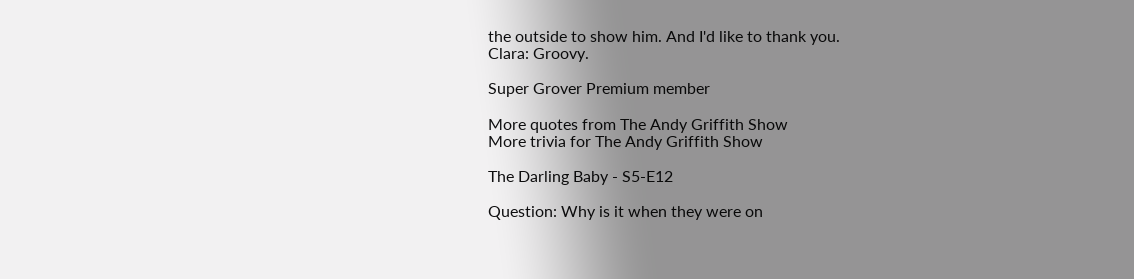the outside to show him. And I'd like to thank you.
Clara: Groovy.

Super Grover Premium member

More quotes from The Andy Griffith Show
More trivia for The Andy Griffith Show

The Darling Baby - S5-E12

Question: Why is it when they were on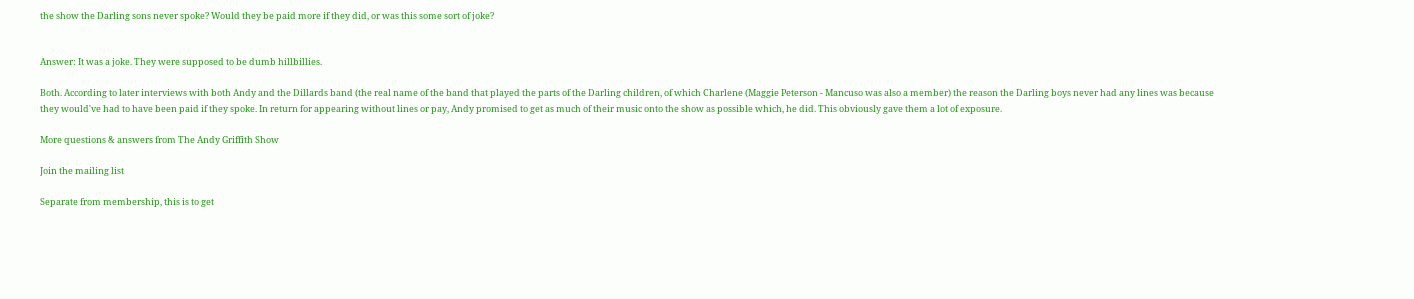the show the Darling sons never spoke? Would they be paid more if they did, or was this some sort of joke?


Answer: It was a joke. They were supposed to be dumb hillbillies.

Both. According to later interviews with both Andy and the Dillards band (the real name of the band that played the parts of the Darling children, of which Charlene (Maggie Peterson - Mancuso was also a member) the reason the Darling boys never had any lines was because they would've had to have been paid if they spoke. In return for appearing without lines or pay, Andy promised to get as much of their music onto the show as possible which, he did. This obviously gave them a lot of exposure.

More questions & answers from The Andy Griffith Show

Join the mailing list

Separate from membership, this is to get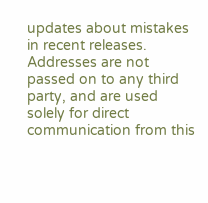updates about mistakes in recent releases. Addresses are not passed on to any third party, and are used solely for direct communication from this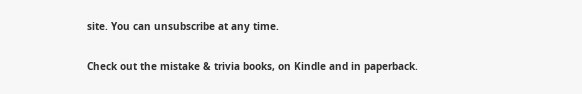site. You can unsubscribe at any time.

Check out the mistake & trivia books, on Kindle and in paperback.